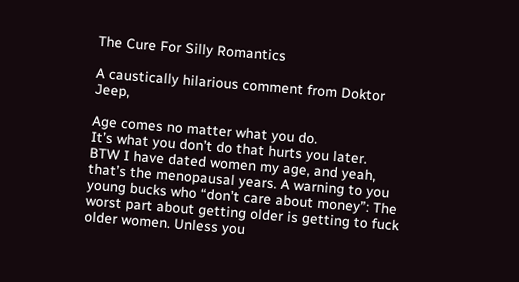The Cure For Silly Romantics

A caustically hilarious comment from Doktor Jeep,

Age comes no matter what you do.
It’s what you don’t do that hurts you later.
BTW I have dated women my age, and yeah, that’s the menopausal years. A warning to you young bucks who “don’t care about money”: The worst part about getting older is getting to fuck older women. Unless you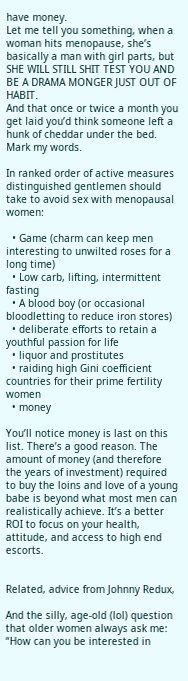have money.
Let me tell you something, when a woman hits menopause, she’s basically a man with girl parts, but SHE WILL STILL SHIT TEST YOU AND BE A DRAMA MONGER JUST OUT OF HABIT.
And that once or twice a month you get laid you’d think someone left a hunk of cheddar under the bed.
Mark my words.

In ranked order of active measures distinguished gentlemen should take to avoid sex with menopausal women:

  • Game (charm can keep men interesting to unwilted roses for a long time)
  • Low carb, lifting, intermittent fasting
  • A blood boy (or occasional bloodletting to reduce iron stores)
  • deliberate efforts to retain a youthful passion for life
  • liquor and prostitutes
  • raiding high Gini coefficient countries for their prime fertility women
  • money

You’ll notice money is last on this list. There’s a good reason. The amount of money (and therefore the years of investment) required to buy the loins and love of a young babe is beyond what most men can realistically achieve. It’s a better ROI to focus on your health, attitude, and access to high end escorts.


Related, advice from Johnny Redux,

And the silly, age-old (lol) question that older women always ask me: “How can you be interested in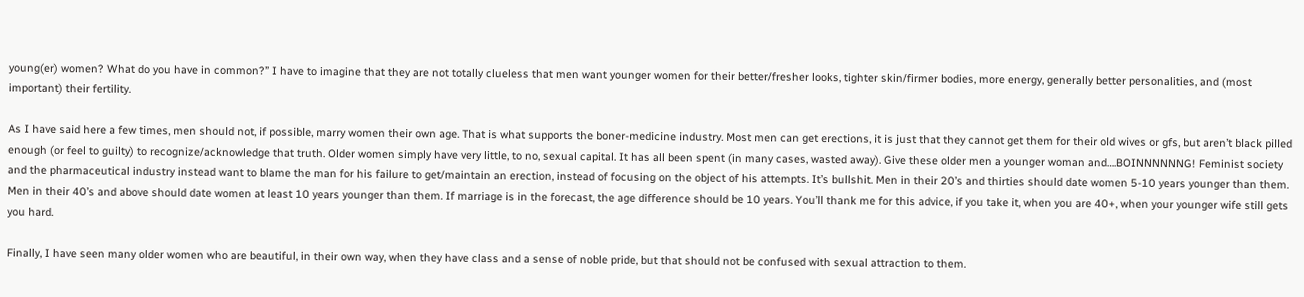young(er) women? What do you have in common?” I have to imagine that they are not totally clueless that men want younger women for their better/fresher looks, tighter skin/firmer bodies, more energy, generally better personalities, and (most important) their fertility.

As I have said here a few times, men should not, if possible, marry women their own age. That is what supports the boner-medicine industry. Most men can get erections, it is just that they cannot get them for their old wives or gfs, but aren’t black pilled enough (or feel to guilty) to recognize/acknowledge that truth. Older women simply have very little, to no, sexual capital. It has all been spent (in many cases, wasted away). Give these older men a younger woman and….BOINNNNNNG! Feminist society and the pharmaceutical industry instead want to blame the man for his failure to get/maintain an erection, instead of focusing on the object of his attempts. It’s bullshit. Men in their 20’s and thirties should date women 5-10 years younger than them. Men in their 40’s and above should date women at least 10 years younger than them. If marriage is in the forecast, the age difference should be 10 years. You’ll thank me for this advice, if you take it, when you are 40+, when your younger wife still gets you hard.

Finally, I have seen many older women who are beautiful, in their own way, when they have class and a sense of noble pride, but that should not be confused with sexual attraction to them.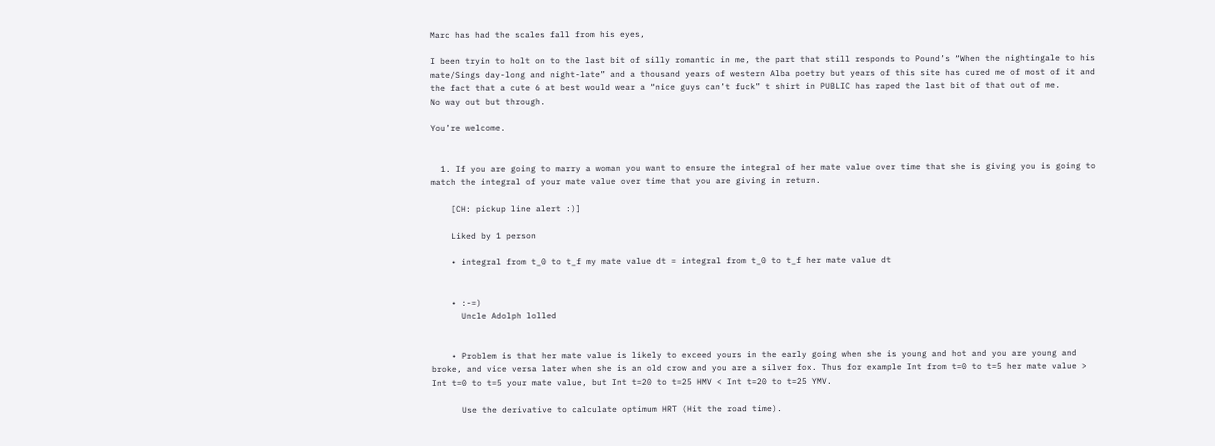Marc has had the scales fall from his eyes,

I been tryin to holt on to the last bit of silly romantic in me, the part that still responds to Pound’s “When the nightingale to his mate/Sings day-long and night-late” and a thousand years of western Alba poetry but years of this site has cured me of most of it and the fact that a cute 6 at best would wear a “nice guys can’t fuck” t shirt in PUBLIC has raped the last bit of that out of me.
No way out but through.

You’re welcome.


  1. If you are going to marry a woman you want to ensure the integral of her mate value over time that she is giving you is going to match the integral of your mate value over time that you are giving in return.

    [CH: pickup line alert :)]

    Liked by 1 person

    • integral from t_0 to t_f my mate value dt = integral from t_0 to t_f her mate value dt


    • :-=)
      Uncle Adolph lolled


    • Problem is that her mate value is likely to exceed yours in the early going when she is young and hot and you are young and broke, and vice versa later when she is an old crow and you are a silver fox. Thus for example Int from t=0 to t=5 her mate value > Int t=0 to t=5 your mate value, but Int t=20 to t=25 HMV < Int t=20 to t=25 YMV.

      Use the derivative to calculate optimum HRT (Hit the road time).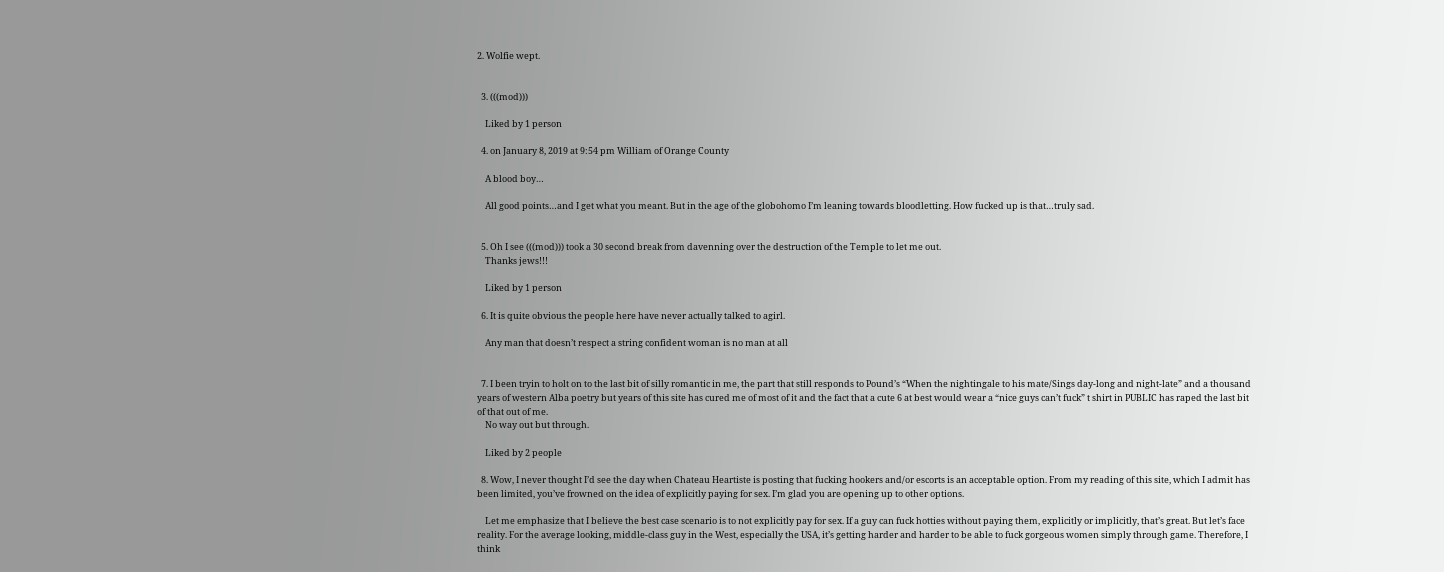2. Wolfie wept.


  3. (((mod)))

    Liked by 1 person

  4. on January 8, 2019 at 9:54 pm William of Orange County

    A blood boy…

    All good points…and I get what you meant. But in the age of the globohomo I’m leaning towards bloodletting. How fucked up is that…truly sad.


  5. Oh I see (((mod))) took a 30 second break from davenning over the destruction of the Temple to let me out.
    Thanks jews!!!

    Liked by 1 person

  6. It is quite obvious the people here have never actually talked to agirl.

    Any man that doesn’t respect a string confident woman is no man at all


  7. I been tryin to holt on to the last bit of silly romantic in me, the part that still responds to Pound’s “When the nightingale to his mate/Sings day-long and night-late” and a thousand years of western Alba poetry but years of this site has cured me of most of it and the fact that a cute 6 at best would wear a “nice guys can’t fuck” t shirt in PUBLIC has raped the last bit of that out of me.
    No way out but through.

    Liked by 2 people

  8. Wow, I never thought I’d see the day when Chateau Heartiste is posting that fucking hookers and/or escorts is an acceptable option. From my reading of this site, which I admit has been limited, you’ve frowned on the idea of explicitly paying for sex. I’m glad you are opening up to other options.

    Let me emphasize that I believe the best case scenario is to not explicitly pay for sex. If a guy can fuck hotties without paying them, explicitly or implicitly, that’s great. But let’s face reality. For the average looking, middle-class guy in the West, especially the USA, it’s getting harder and harder to be able to fuck gorgeous women simply through game. Therefore, I think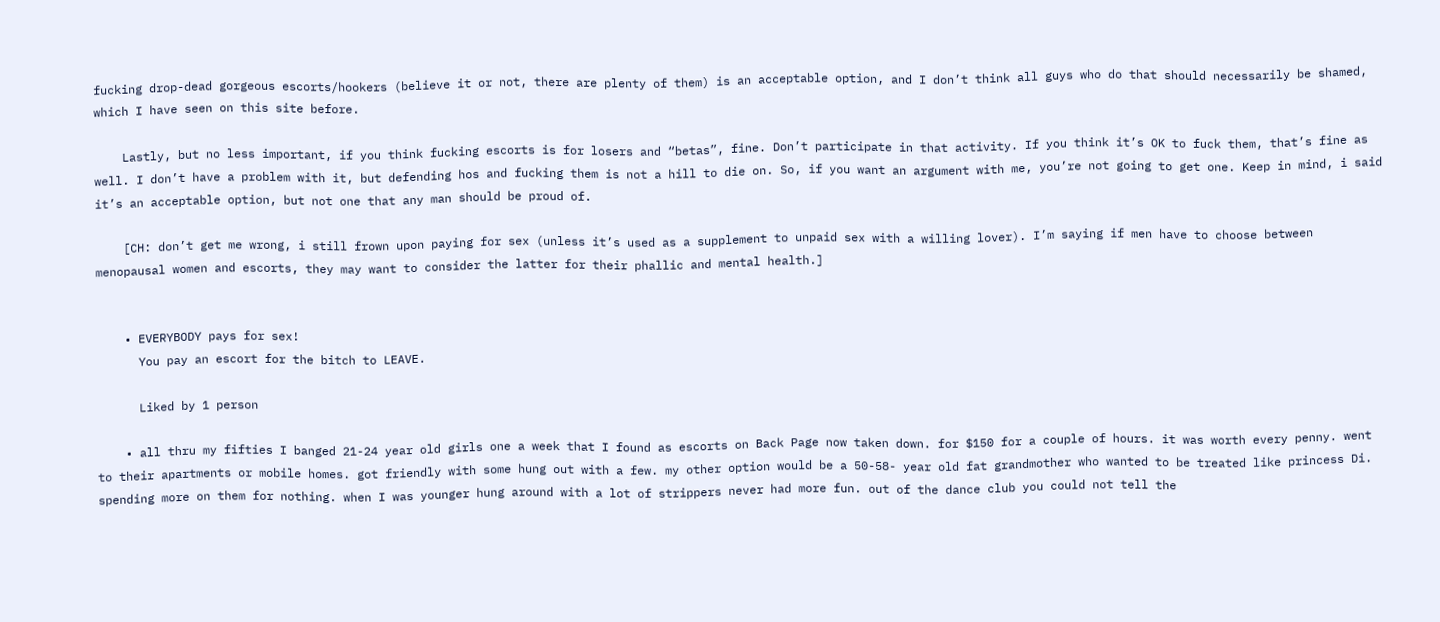fucking drop-dead gorgeous escorts/hookers (believe it or not, there are plenty of them) is an acceptable option, and I don’t think all guys who do that should necessarily be shamed, which I have seen on this site before.

    Lastly, but no less important, if you think fucking escorts is for losers and “betas”, fine. Don’t participate in that activity. If you think it’s OK to fuck them, that’s fine as well. I don’t have a problem with it, but defending hos and fucking them is not a hill to die on. So, if you want an argument with me, you’re not going to get one. Keep in mind, i said it’s an acceptable option, but not one that any man should be proud of.

    [CH: don’t get me wrong, i still frown upon paying for sex (unless it’s used as a supplement to unpaid sex with a willing lover). I’m saying if men have to choose between menopausal women and escorts, they may want to consider the latter for their phallic and mental health.]


    • EVERYBODY pays for sex!
      You pay an escort for the bitch to LEAVE.

      Liked by 1 person

    • all thru my fifties I banged 21-24 year old girls one a week that I found as escorts on Back Page now taken down. for $150 for a couple of hours. it was worth every penny. went to their apartments or mobile homes. got friendly with some hung out with a few. my other option would be a 50-58- year old fat grandmother who wanted to be treated like princess Di. spending more on them for nothing. when I was younger hung around with a lot of strippers never had more fun. out of the dance club you could not tell the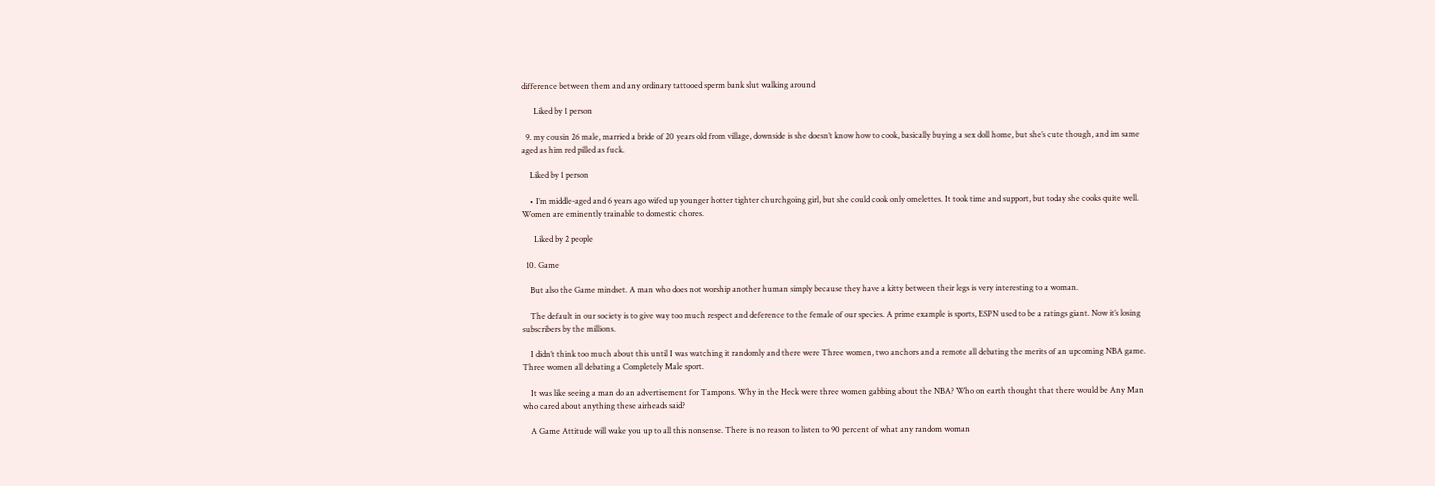difference between them and any ordinary tattooed sperm bank slut walking around

      Liked by 1 person

  9. my cousin 26 male, married a bride of 20 years old from village, downside is she doesn’t know how to cook, basically buying a sex doll home, but she’s cute though, and im same aged as him red pilled as fuck.

    Liked by 1 person

    • I’m middle-aged and 6 years ago wifed up younger hotter tighter churchgoing girl, but she could cook only omelettes. It took time and support, but today she cooks quite well. Women are eminently trainable to domestic chores.

      Liked by 2 people

  10. Game

    But also the Game mindset. A man who does not worship another human simply because they have a kitty between their legs is very interesting to a woman.

    The default in our society is to give way too much respect and deference to the female of our species. A prime example is sports, ESPN used to be a ratings giant. Now it’s losing subscribers by the millions.

    I didn’t think too much about this until I was watching it randomly and there were Three women, two anchors and a remote all debating the merits of an upcoming NBA game. Three women all debating a Completely Male sport.

    It was like seeing a man do an advertisement for Tampons. Why in the Heck were three women gabbing about the NBA? Who on earth thought that there would be Any Man who cared about anything these airheads said?

    A Game Attitude will wake you up to all this nonsense. There is no reason to listen to 90 percent of what any random woman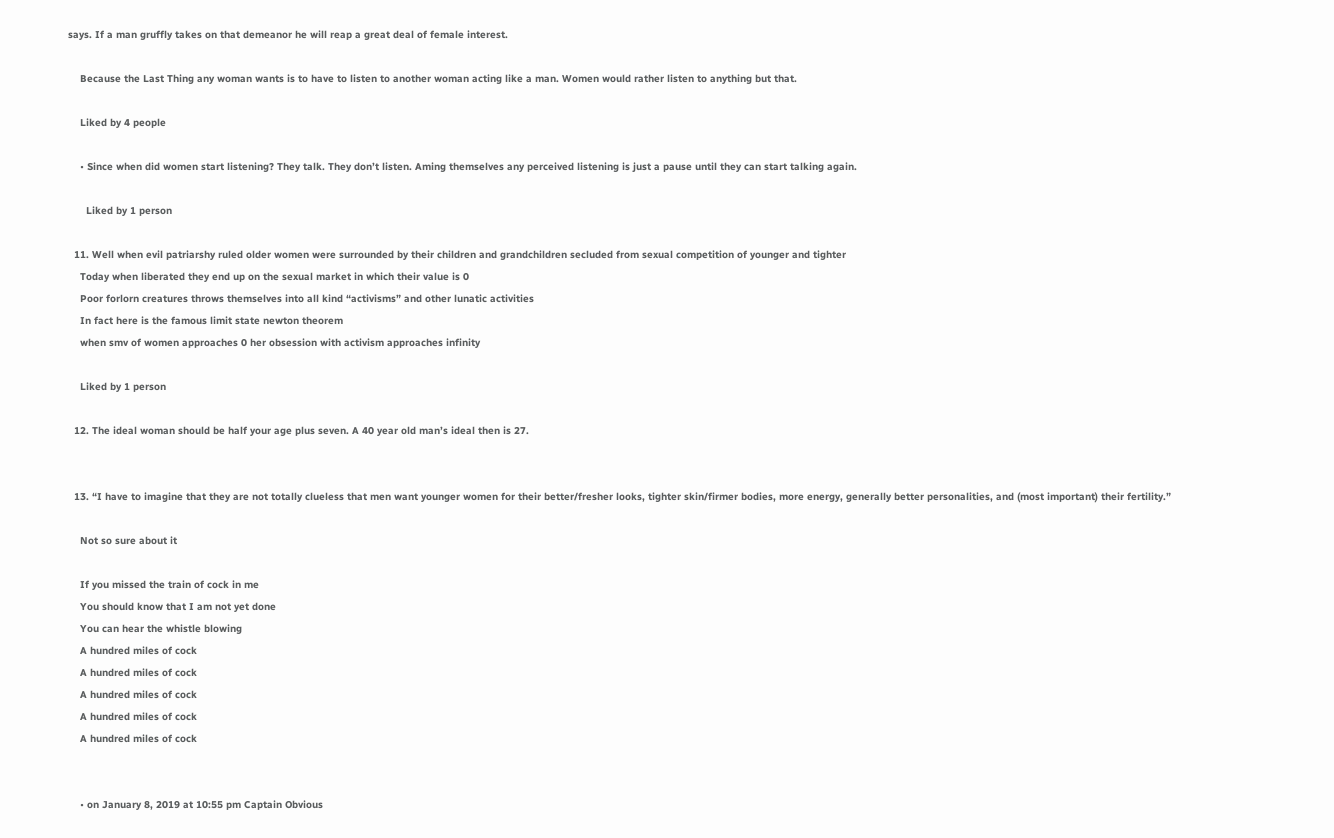says. If a man gruffly takes on that demeanor he will reap a great deal of female interest.

    Because the Last Thing any woman wants is to have to listen to another woman acting like a man. Women would rather listen to anything but that.

    Liked by 4 people

    • Since when did women start listening? They talk. They don’t listen. Aming themselves any perceived listening is just a pause until they can start talking again.

      Liked by 1 person

  11. Well when evil patriarshy ruled older women were surrounded by their children and grandchildren secluded from sexual competition of younger and tighter
    Today when liberated they end up on the sexual market in which their value is 0
    Poor forlorn creatures throws themselves into all kind “activisms” and other lunatic activities
    In fact here is the famous limit state newton theorem
    when smv of women approaches 0 her obsession with activism approaches infinity

    Liked by 1 person

  12. The ideal woman should be half your age plus seven. A 40 year old man’s ideal then is 27.


  13. “I have to imagine that they are not totally clueless that men want younger women for their better/fresher looks, tighter skin/firmer bodies, more energy, generally better personalities, and (most important) their fertility.”

    Not so sure about it

    If you missed the train of cock in me
    You should know that I am not yet done
    You can hear the whistle blowing
    A hundred miles of cock
    A hundred miles of cock
    A hundred miles of cock
    A hundred miles of cock
    A hundred miles of cock


    • on January 8, 2019 at 10:55 pm Captain Obvious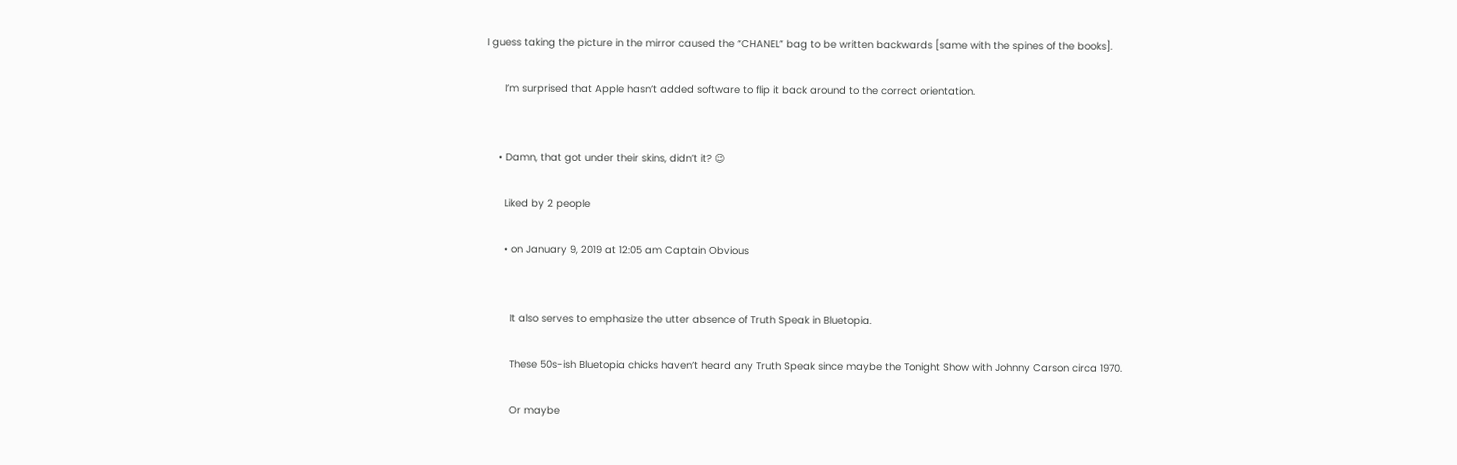I guess taking the picture in the mirror caused the “CHANEL” bag to be written backwards [same with the spines of the books].

      I’m surprised that Apple hasn’t added software to flip it back around to the correct orientation.


    • Damn, that got under their skins, didn’t it? 😉

      Liked by 2 people

      • on January 9, 2019 at 12:05 am Captain Obvious


        It also serves to emphasize the utter absence of Truth Speak in Bluetopia.

        These 50s-ish Bluetopia chicks haven’t heard any Truth Speak since maybe the Tonight Show with Johnny Carson circa 1970.

        Or maybe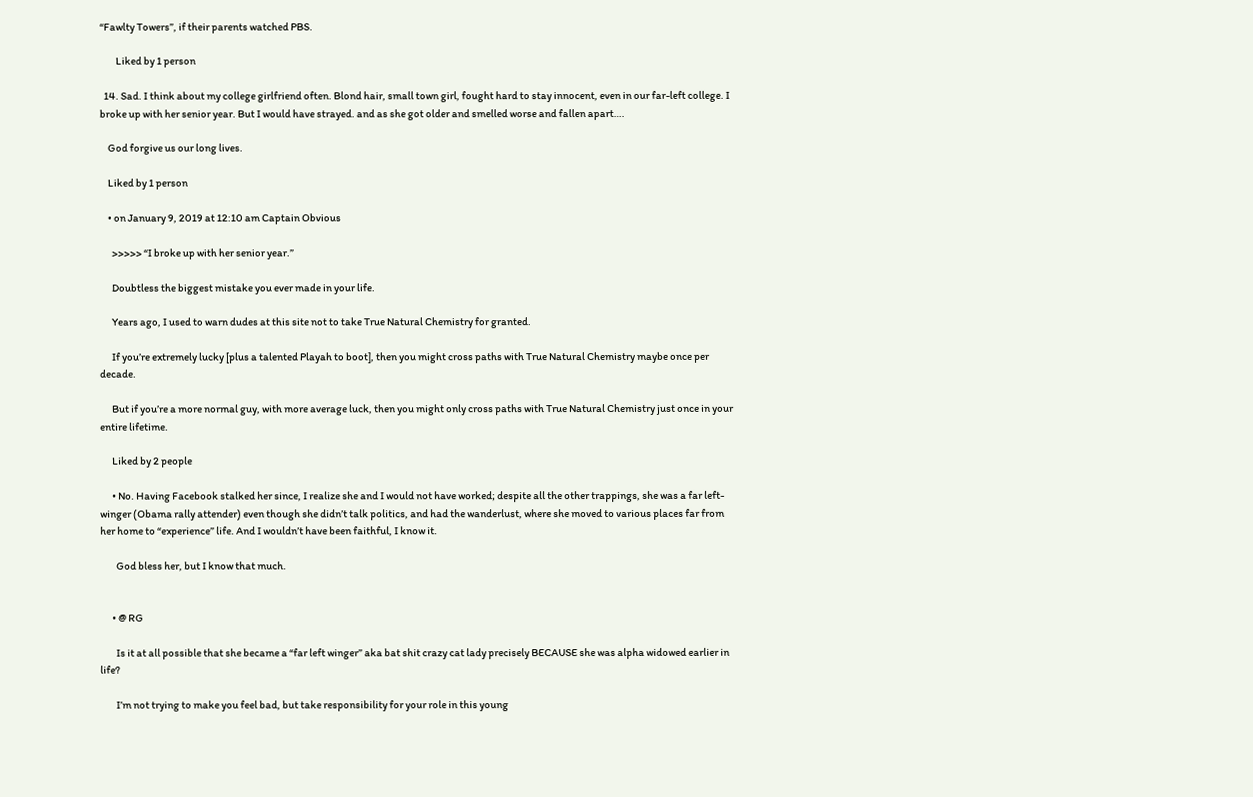“Fawlty Towers”, if their parents watched PBS.

        Liked by 1 person

  14. Sad. I think about my college girlfriend often. Blond hair, small town girl, fought hard to stay innocent, even in our far-left college. I broke up with her senior year. But I would have strayed. and as she got older and smelled worse and fallen apart….

    God forgive us our long lives.

    Liked by 1 person

    • on January 9, 2019 at 12:10 am Captain Obvious

      >>>>> “I broke up with her senior year.”

      Doubtless the biggest mistake you ever made in your life.

      Years ago, I used to warn dudes at this site not to take True Natural Chemistry for granted.

      If you’re extremely lucky [plus a talented Playah to boot], then you might cross paths with True Natural Chemistry maybe once per decade.

      But if you’re a more normal guy, with more average luck, then you might only cross paths with True Natural Chemistry just once in your entire lifetime.

      Liked by 2 people

      • No. Having Facebook stalked her since, I realize she and I would not have worked; despite all the other trappings, she was a far left-winger (Obama rally attender) even though she didn’t talk politics, and had the wanderlust, where she moved to various places far from her home to “experience” life. And I wouldn’t have been faithful, I know it.

        God bless her, but I know that much.


      • @ RG

        Is it at all possible that she became a “far left winger” aka bat shit crazy cat lady precisely BECAUSE she was alpha widowed earlier in life?

        I’m not trying to make you feel bad, but take responsibility for your role in this young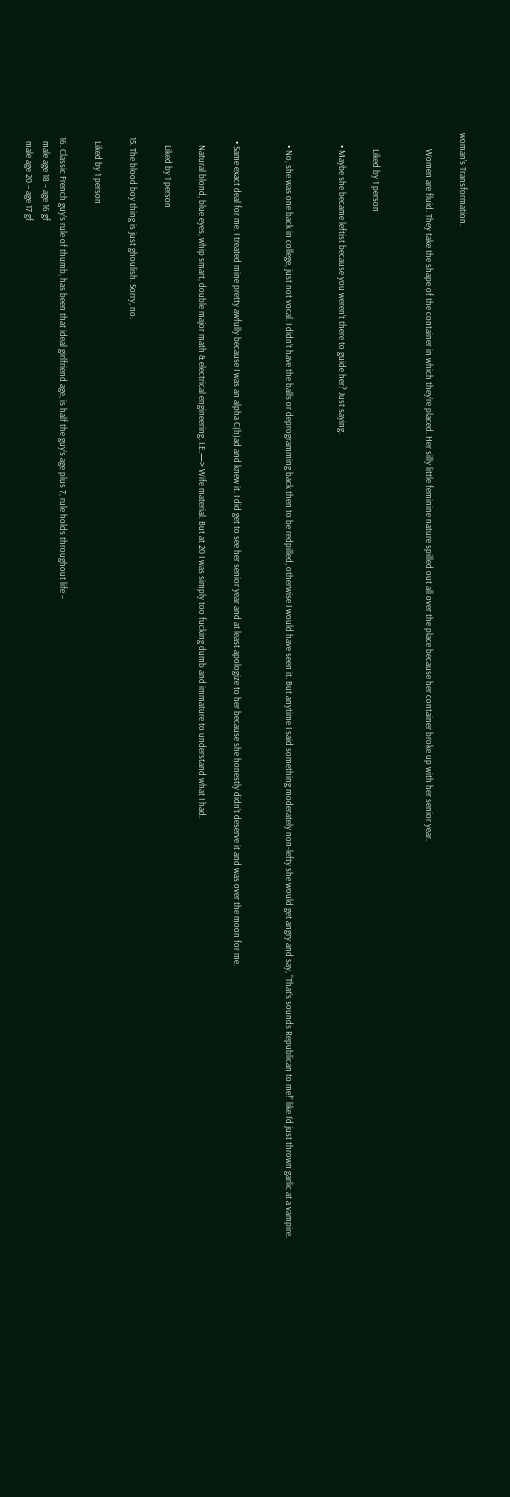woman’s Transformation.

        Women are fluid. They take the shape of the container in which they’re placed. Her silly little feminine nature spilled out all over the place because her container broke up with her senior year.


        Liked by 1 person

      • Maybe she became leftist because you weren’t there to guide her? Just saying.


      • No, she was one back in college, just not vocal. I didn’t have the balls or deprogramming back then to be redpilled, otherwise I would have seen it. But anytime I said something moderately non-lefty she would get angry and say, “That’s sounds Republican to me!” like I’d just thrown garlic at a vampire.


    • Same exact deal for me. I treated mine pretty awfully because I was an alpha C(h)ad and knew it. I did get to see her senior year and at least apologize to her because she honestly didn’t deserve it and was over the moon for me.

      Natural blond, blue eyes, whip smart, double major math & electrical engineering. I.E.—> Wife material. But at 20 I was simply too fucking dumb and immature to understand what I had.

      Liked by 1 person

  15. The blood boy thing is just ghoulish. Sorry, no.

    Liked by 1 person

  16. Classic French guy’s rule of thumb, has been that ideal girlfriend age, is half the guy’s age plus 7, rule holds throughout life –
    male age 18 – age 16 gf
    male age 20 – age 17 gf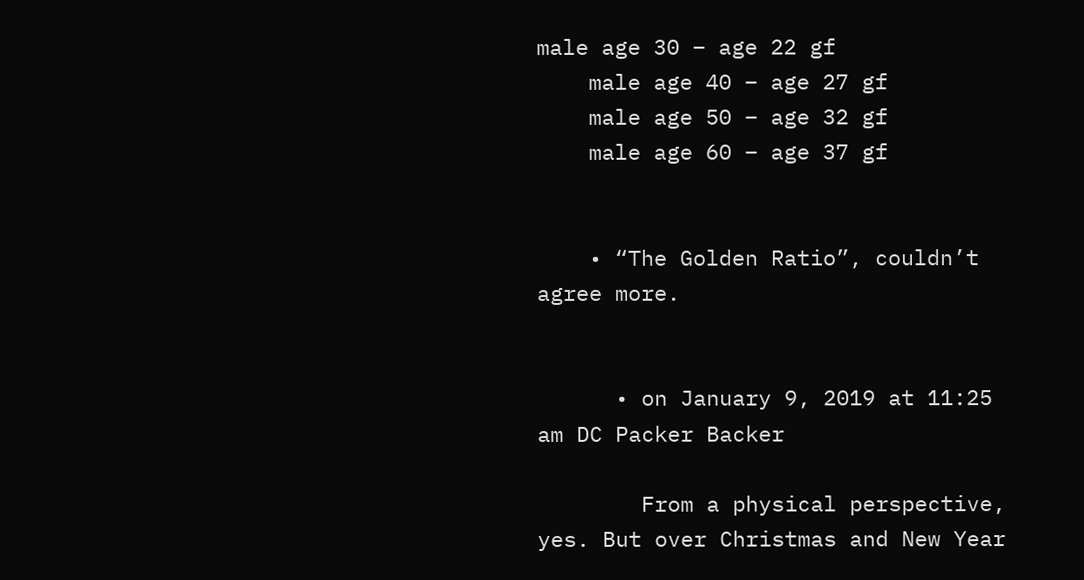male age 30 – age 22 gf
    male age 40 – age 27 gf
    male age 50 – age 32 gf
    male age 60 – age 37 gf


    • “The Golden Ratio”, couldn’t agree more.


      • on January 9, 2019 at 11:25 am DC Packer Backer

        From a physical perspective, yes. But over Christmas and New Year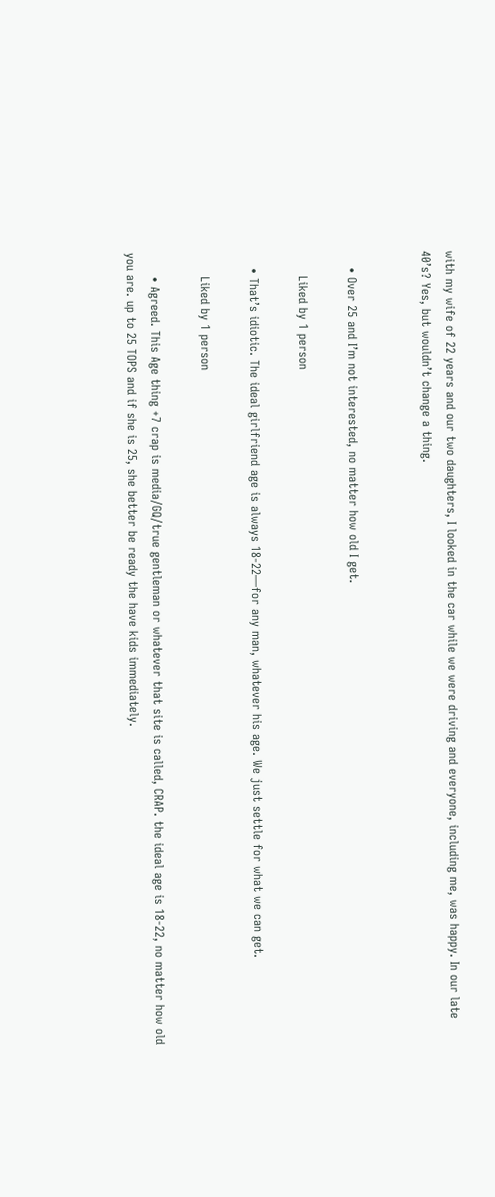with my wife of 22 years and our two daughters, I looked in the car while we were driving and everyone, including me, was happy. In our late 40’s? Yes, but wouldn’t change a thing.


    • Over 25 and I’m not interested, no matter how old I get.

      Liked by 1 person

    • That’s idiotic. The ideal girlfriend age is always 18-22—for any man, whatever his age. We just settle for what we can get.

      Liked by 1 person

      • Agreed. This Age thing +7 crap is media/GQ/true gentleman or whatever that site is called, CRAP. the ideal age is 18-22, no matter how old you are. up to 25 TOPS and if she is 25, she better be ready the have kids immediately.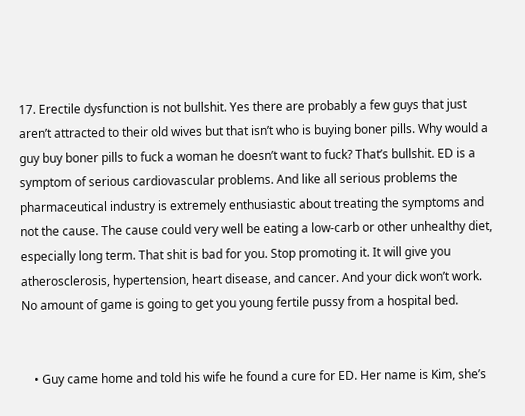17. Erectile dysfunction is not bullshit. Yes there are probably a few guys that just aren’t attracted to their old wives but that isn’t who is buying boner pills. Why would a guy buy boner pills to fuck a woman he doesn’t want to fuck? That’s bullshit. ED is a symptom of serious cardiovascular problems. And like all serious problems the pharmaceutical industry is extremely enthusiastic about treating the symptoms and not the cause. The cause could very well be eating a low-carb or other unhealthy diet, especially long term. That shit is bad for you. Stop promoting it. It will give you atherosclerosis, hypertension, heart disease, and cancer. And your dick won’t work. No amount of game is going to get you young fertile pussy from a hospital bed.


    • Guy came home and told his wife he found a cure for ED. Her name is Kim, she’s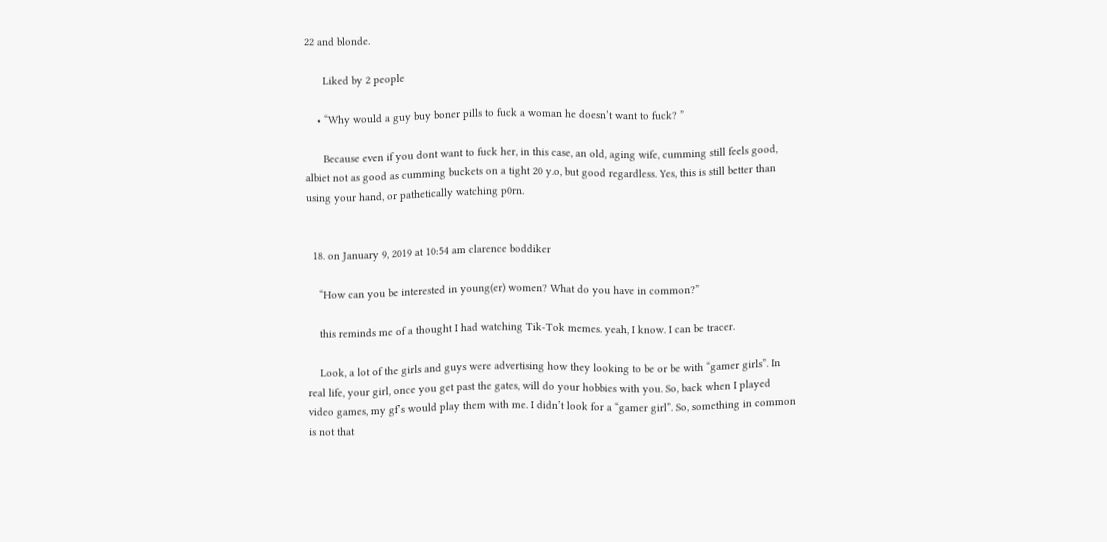22 and blonde.

      Liked by 2 people

    • “Why would a guy buy boner pills to fuck a woman he doesn’t want to fuck? ”

      Because even if you dont want to fuck her, in this case, an old, aging wife, cumming still feels good, albiet not as good as cumming buckets on a tight 20 y.o, but good regardless. Yes, this is still better than using your hand, or pathetically watching p0rn.


  18. on January 9, 2019 at 10:54 am clarence boddiker

    “How can you be interested in young(er) women? What do you have in common?”

    this reminds me of a thought I had watching Tik-Tok memes. yeah, I know. I can be tracer.

    Look, a lot of the girls and guys were advertising how they looking to be or be with “gamer girls”. In real life, your girl, once you get past the gates, will do your hobbies with you. So, back when I played video games, my gf’s would play them with me. I didn’t look for a “gamer girl”. So, something in common is not that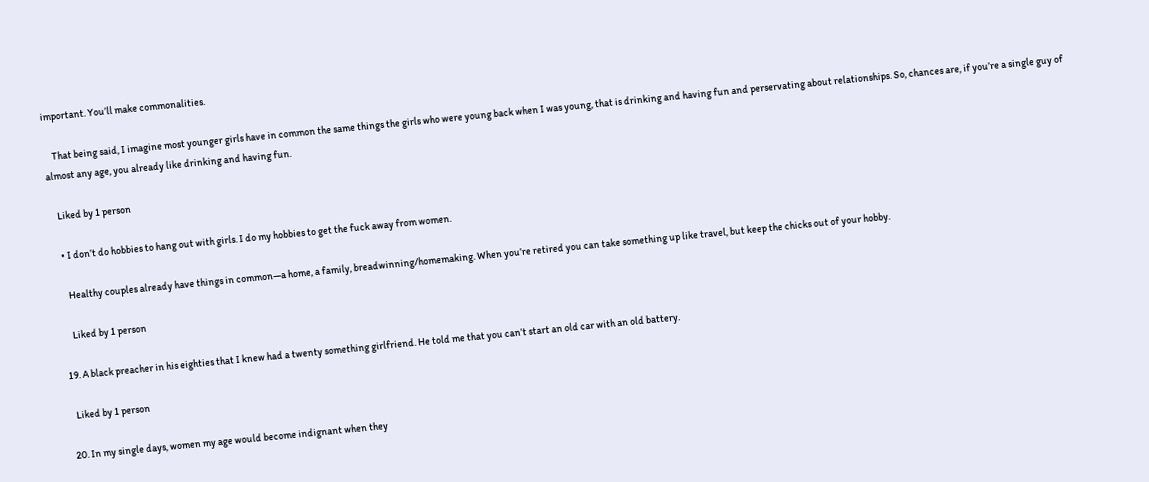important. You’ll make commonalities.

    That being said, I imagine most younger girls have in common the same things the girls who were young back when I was young, that is drinking and having fun and perservating about relationships. So, chances are, if you’re a single guy of almost any age, you already like drinking and having fun.

    Liked by 1 person

    • I don’t do hobbies to hang out with girls. I do my hobbies to get the fuck away from women.

      Healthy couples already have things in common—a home, a family, breadwinning/homemaking. When you’re retired you can take something up like travel, but keep the chicks out of your hobby.

      Liked by 1 person

  19. A black preacher in his eighties that I knew had a twenty something girlfriend. He told me that you can’t start an old car with an old battery.

    Liked by 1 person

  20. In my single days, women my age would become indignant when they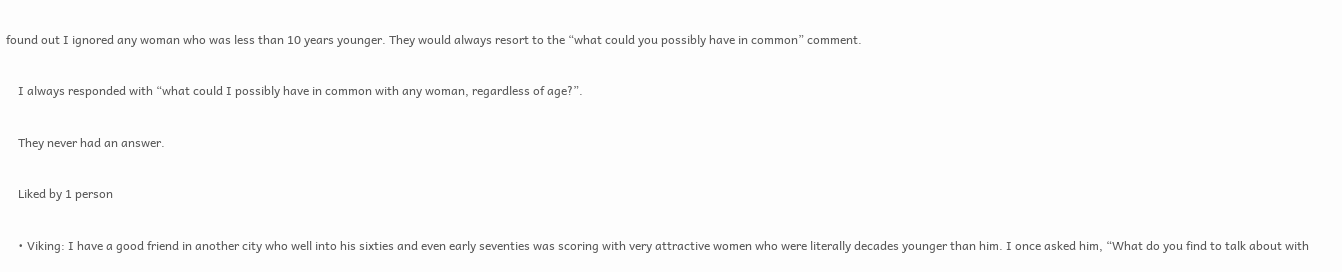found out I ignored any woman who was less than 10 years younger. They would always resort to the “what could you possibly have in common” comment.

    I always responded with “what could I possibly have in common with any woman, regardless of age?”.

    They never had an answer.

    Liked by 1 person

    • Viking: I have a good friend in another city who well into his sixties and even early seventies was scoring with very attractive women who were literally decades younger than him. I once asked him, “What do you find to talk about with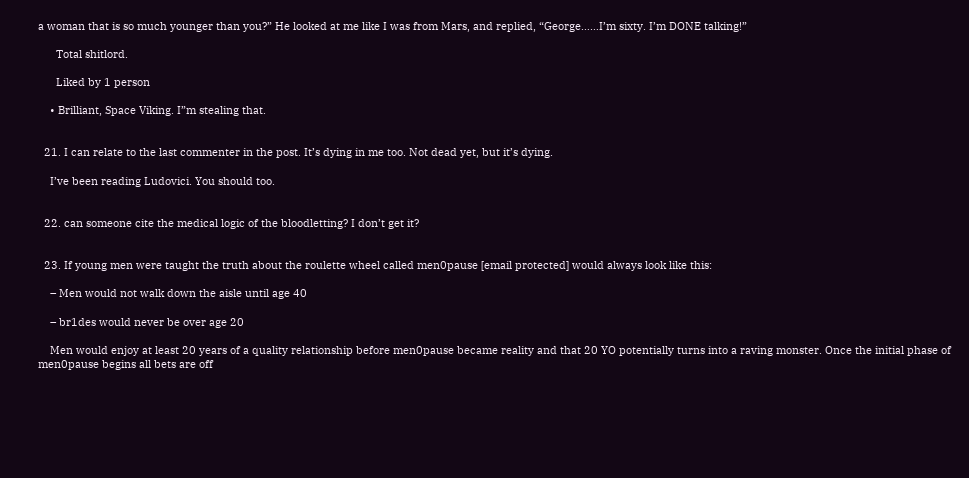a woman that is so much younger than you?” He looked at me like I was from Mars, and replied, “George……I’m sixty. I’m DONE talking!”

      Total shitlord.

      Liked by 1 person

    • Brilliant, Space Viking. I”m stealing that.


  21. I can relate to the last commenter in the post. It’s dying in me too. Not dead yet, but it’s dying.

    I’ve been reading Ludovici. You should too.


  22. can someone cite the medical logic of the bloodletting? I don’t get it?


  23. If young men were taught the truth about the roulette wheel called men0pause [email protected] would always look like this:

    – Men would not walk down the aisle until age 40

    – br1des would never be over age 20

    Men would enjoy at least 20 years of a quality relationship before men0pause became reality and that 20 YO potentially turns into a raving monster. Once the initial phase of men0pause begins all bets are off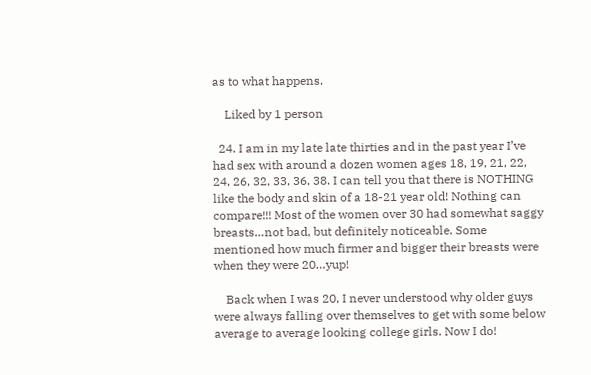as to what happens.

    Liked by 1 person

  24. I am in my late late thirties and in the past year I’ve had sex with around a dozen women ages 18, 19, 21, 22, 24, 26, 32, 33, 36, 38. I can tell you that there is NOTHING like the body and skin of a 18-21 year old! Nothing can compare!!! Most of the women over 30 had somewhat saggy breasts…not bad, but definitely noticeable. Some mentioned how much firmer and bigger their breasts were when they were 20…yup!

    Back when I was 20, I never understood why older guys were always falling over themselves to get with some below average to average looking college girls. Now I do!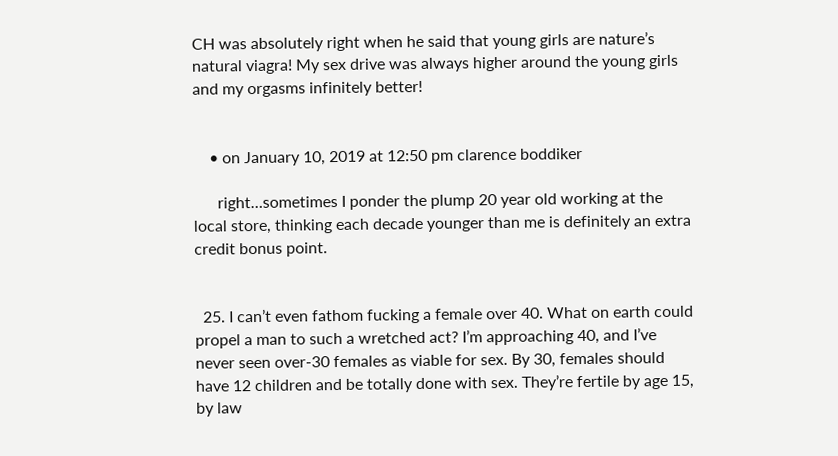CH was absolutely right when he said that young girls are nature’s natural viagra! My sex drive was always higher around the young girls and my orgasms infinitely better!


    • on January 10, 2019 at 12:50 pm clarence boddiker

      right…sometimes I ponder the plump 20 year old working at the local store, thinking each decade younger than me is definitely an extra credit bonus point.


  25. I can’t even fathom fucking a female over 40. What on earth could propel a man to such a wretched act? I’m approaching 40, and I’ve never seen over-30 females as viable for sex. By 30, females should have 12 children and be totally done with sex. They’re fertile by age 15, by law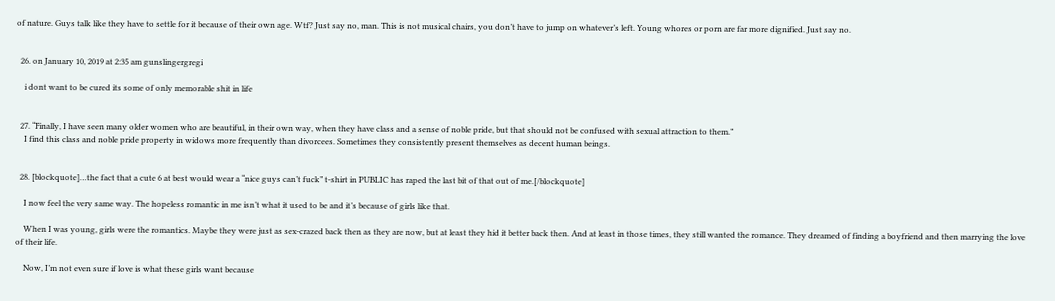of nature. Guys talk like they have to settle for it because of their own age. Wtf? Just say no, man. This is not musical chairs, you don’t have to jump on whatever’s left. Young whores or porn are far more dignified. Just say no.


  26. on January 10, 2019 at 2:35 am gunslingergregi

    i dont want to be cured its some of only memorable shit in life


  27. “Finally, I have seen many older women who are beautiful, in their own way, when they have class and a sense of noble pride, but that should not be confused with sexual attraction to them.”
    I find this class and noble pride property in widows more frequently than divorcees. Sometimes they consistently present themselves as decent human beings.


  28. [blockquote]…the fact that a cute 6 at best would wear a “nice guys can’t fuck” t-shirt in PUBLIC has raped the last bit of that out of me.[/blockquote]

    I now feel the very same way. The hopeless romantic in me isn’t what it used to be and it’s because of girls like that.

    When I was young, girls were the romantics. Maybe they were just as sex-crazed back then as they are now, but at least they hid it better back then. And at least in those times, they still wanted the romance. They dreamed of finding a boyfriend and then marrying the love of their life.

    Now, I’m not even sure if love is what these girls want because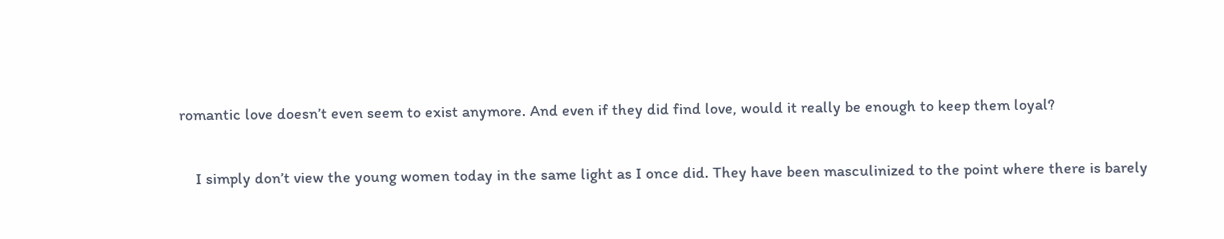romantic love doesn’t even seem to exist anymore. And even if they did find love, would it really be enough to keep them loyal?

    I simply don’t view the young women today in the same light as I once did. They have been masculinized to the point where there is barely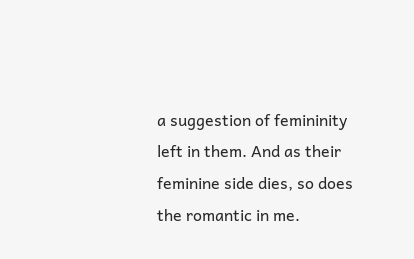a suggestion of femininity left in them. And as their feminine side dies, so does the romantic in me.